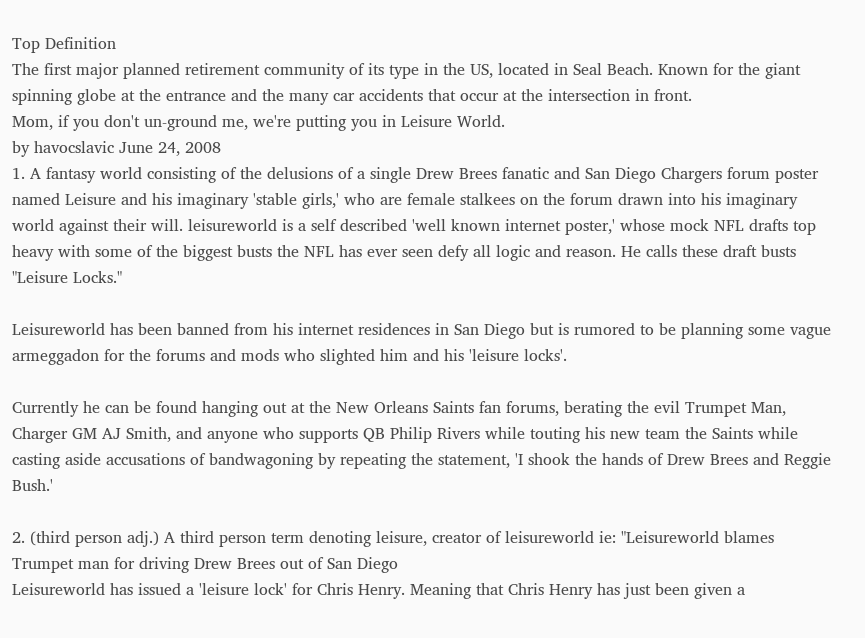Top Definition
The first major planned retirement community of its type in the US, located in Seal Beach. Known for the giant spinning globe at the entrance and the many car accidents that occur at the intersection in front.
Mom, if you don't un-ground me, we're putting you in Leisure World.
by havocslavic June 24, 2008
1. A fantasy world consisting of the delusions of a single Drew Brees fanatic and San Diego Chargers forum poster named Leisure and his imaginary 'stable girls,' who are female stalkees on the forum drawn into his imaginary world against their will. leisureworld is a self described 'well known internet poster,' whose mock NFL drafts top heavy with some of the biggest busts the NFL has ever seen defy all logic and reason. He calls these draft busts "Leisure Locks."

Leisureworld has been banned from his internet residences in San Diego but is rumored to be planning some vague armeggadon for the forums and mods who slighted him and his 'leisure locks'.

Currently he can be found hanging out at the New Orleans Saints fan forums, berating the evil Trumpet Man, Charger GM AJ Smith, and anyone who supports QB Philip Rivers while touting his new team the Saints while casting aside accusations of bandwagoning by repeating the statement, 'I shook the hands of Drew Brees and Reggie Bush.'

2. (third person adj.) A third person term denoting leisure, creator of leisureworld ie: "Leisureworld blames Trumpet man for driving Drew Brees out of San Diego
Leisureworld has issued a 'leisure lock' for Chris Henry. Meaning that Chris Henry has just been given a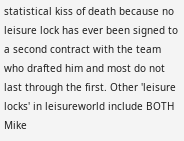statistical kiss of death because no leisure lock has ever been signed to a second contract with the team who drafted him and most do not last through the first. Other 'leisure locks' in leisureworld include BOTH Mike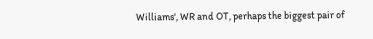Williams', WR and OT, perhaps the biggest pair of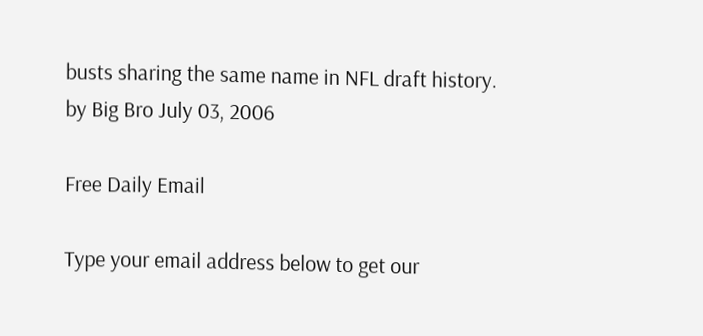busts sharing the same name in NFL draft history.
by Big Bro July 03, 2006

Free Daily Email

Type your email address below to get our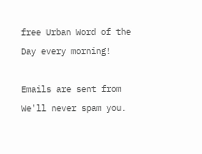free Urban Word of the Day every morning!

Emails are sent from We'll never spam you.